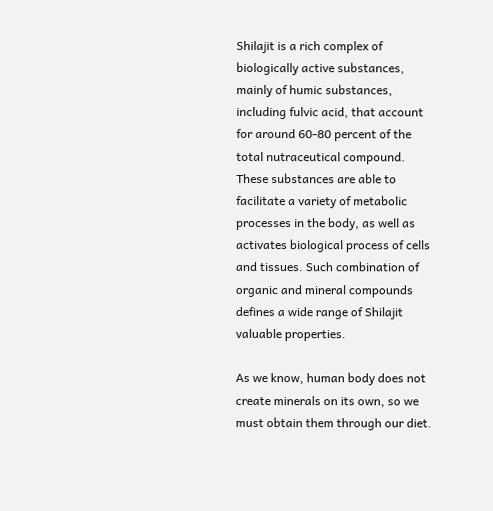Shilajit is a rich complex of biologically active substances, mainly of humic substances, including fulvic acid, that account for around 60-80 percent of the total nutraceutical compound. These substances are able to facilitate a variety of metabolic processes in the body, as well as activates biological process of cells and tissues. Such combination of organic and mineral compounds defines a wide range of Shilajit valuable properties.

As we know, human body does not create minerals on its own, so we must obtain them through our diet.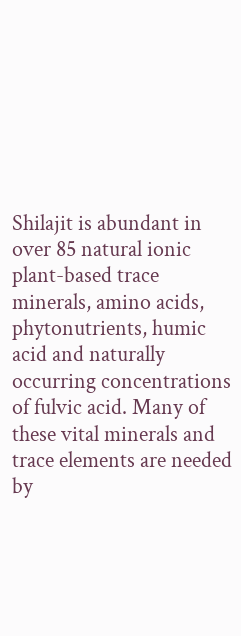Shilajit is abundant in over 85 natural ionic plant-based trace minerals, amino acids, phytonutrients, humic acid and naturally occurring concentrations of fulvic acid. Many of these vital minerals and trace elements are needed by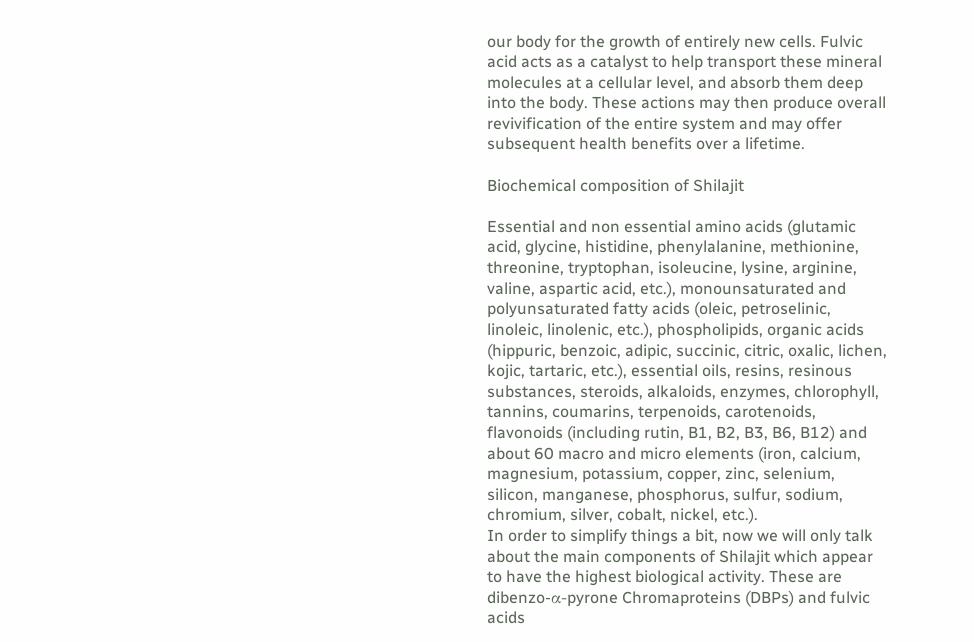our body for the growth of entirely new cells. Fulvic acid acts as a catalyst to help transport these mineral molecules at a cellular level, and absorb them deep into the body. These actions may then produce overall revivification of the entire system and may offer subsequent health benefits over a lifetime.

Biochemical composition of Shilajit

Essential and non essential amino acids (glutamic acid, glycine, histidine, phenylalanine, methionine, threonine, tryptophan, isoleucine, lysine, arginine, valine, aspartic acid, etc.), monounsaturated and polyunsaturated fatty acids (oleic, petroselinic, linoleic, linolenic, etc.), phospholipids, organic acids (hippuric, benzoic, adipic, succinic, citric, oxalic, lichen, kojic, tartaric, etc.), essential oils, resins, resinous substances, steroids, alkaloids, enzymes, chlorophyll, tannins, coumarins, terpenoids, carotenoids, flavonoids (including rutin, B1, B2, B3, B6, B12) and about 60 macro and micro elements (iron, calcium, magnesium, potassium, copper, zinc, selenium, silicon, manganese, phosphorus, sulfur, sodium, chromium, silver, cobalt, nickel, etc.).
In order to simplify things a bit, now we will only talk about the main components of Shilajit which appear to have the highest biological activity. These are dibenzo-α-pyrone Chromaproteins (DBPs) and fulvic acids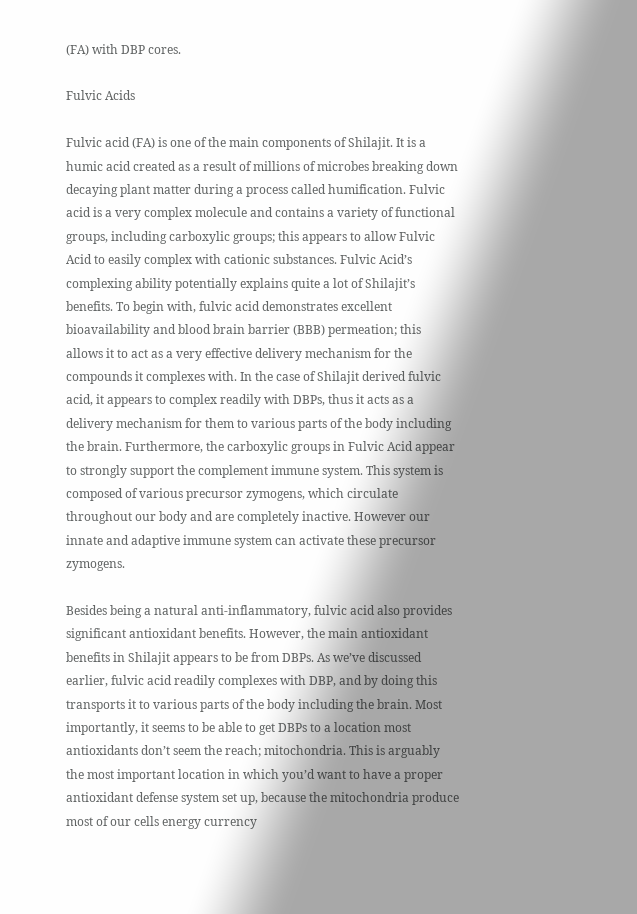(FA) with DBP cores.

Fulvic Acids

Fulvic acid (FA) is one of the main components of Shilajit. It is a humic acid created as a result of millions of microbes breaking down decaying plant matter during a process called humification. Fulvic acid is a very complex molecule and contains a variety of functional groups, including carboxylic groups; this appears to allow Fulvic Acid to easily complex with cationic substances. Fulvic Acid’s complexing ability potentially explains quite a lot of Shilajit’s benefits. To begin with, fulvic acid demonstrates excellent bioavailability and blood brain barrier (BBB) permeation; this allows it to act as a very effective delivery mechanism for the compounds it complexes with. In the case of Shilajit derived fulvic acid, it appears to complex readily with DBPs, thus it acts as a delivery mechanism for them to various parts of the body including the brain. Furthermore, the carboxylic groups in Fulvic Acid appear to strongly support the complement immune system. This system is composed of various precursor zymogens, which circulate throughout our body and are completely inactive. However our innate and adaptive immune system can activate these precursor zymogens.

Besides being a natural anti-inflammatory, fulvic acid also provides significant antioxidant benefits. However, the main antioxidant benefits in Shilajit appears to be from DBPs. As we’ve discussed earlier, fulvic acid readily complexes with DBP, and by doing this transports it to various parts of the body including the brain. Most importantly, it seems to be able to get DBPs to a location most antioxidants don’t seem the reach; mitochondria. This is arguably the most important location in which you’d want to have a proper antioxidant defense system set up, because the mitochondria produce most of our cells energy currency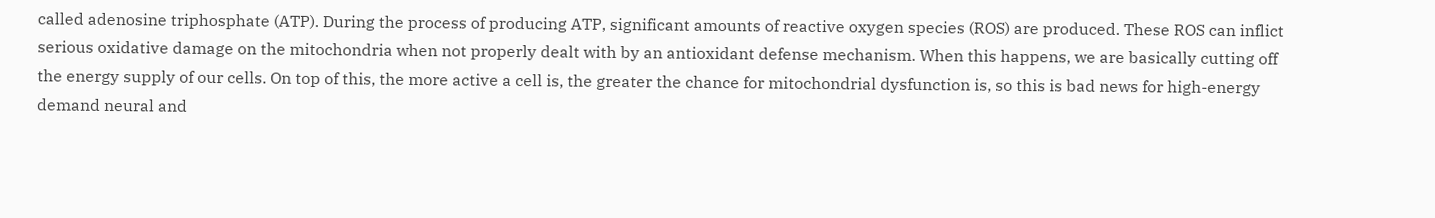called adenosine triphosphate (ATP). During the process of producing ATP, significant amounts of reactive oxygen species (ROS) are produced. These ROS can inflict serious oxidative damage on the mitochondria when not properly dealt with by an antioxidant defense mechanism. When this happens, we are basically cutting off the energy supply of our cells. On top of this, the more active a cell is, the greater the chance for mitochondrial dysfunction is, so this is bad news for high-energy demand neural and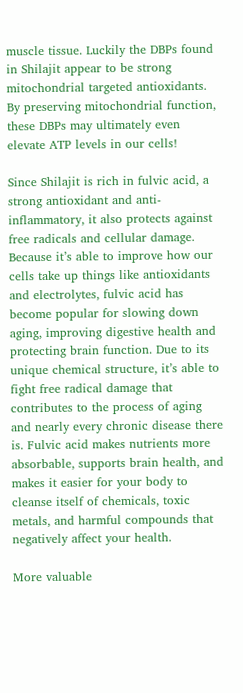muscle tissue. Luckily the DBPs found in Shilajit appear to be strong mitochondrial targeted antioxidants. By preserving mitochondrial function, these DBPs may ultimately even elevate ATP levels in our cells!

Since Shilajit is rich in fulvic acid, a strong antioxidant and anti-inflammatory, it also protects against free radicals and cellular damage. Because it’s able to improve how our cells take up things like antioxidants and electrolytes, fulvic acid has become popular for slowing down aging, improving digestive health and protecting brain function. Due to its unique chemical structure, it’s able to fight free radical damage that contributes to the process of aging and nearly every chronic disease there is. Fulvic acid makes nutrients more absorbable, supports brain health, and makes it easier for your body to cleanse itself of chemicals, toxic metals, and harmful compounds that negatively affect your health.

More valuable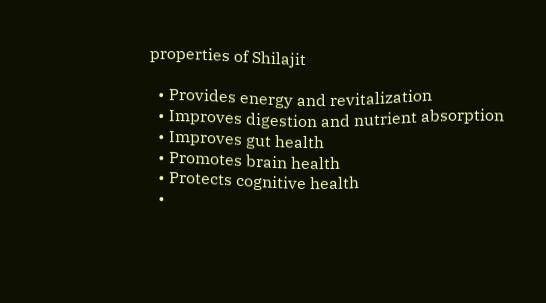properties of Shilajit

  • Provides energy and revitalization
  • Improves digestion and nutrient absorption
  • Improves gut health
  • Promotes brain health
  • Protects cognitive health
  •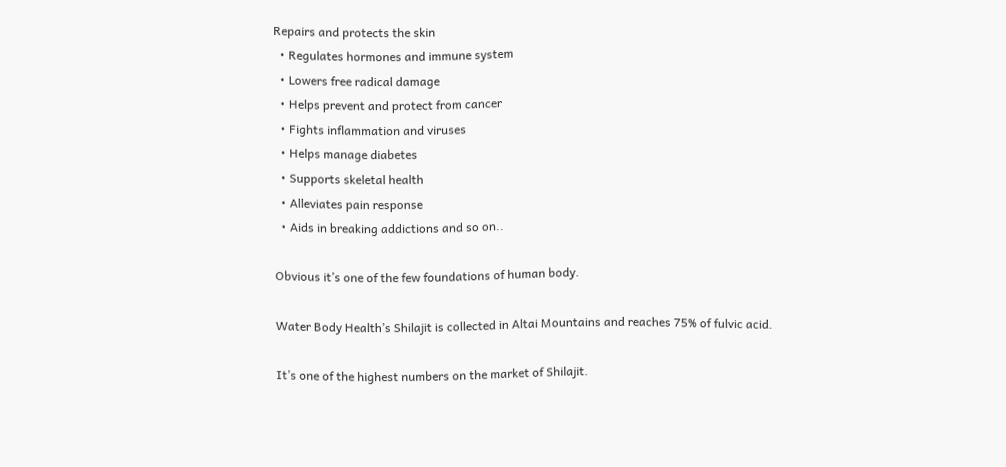Repairs and protects the skin
  • Regulates hormones and immune system
  • Lowers free radical damage
  • Helps prevent and protect from cancer
  • Fights inflammation and viruses
  • Helps manage diabetes
  • Supports skeletal health
  • Alleviates pain response
  • Aids in breaking addictions and so on..

Obvious it’s one of the few foundations of human body.

Water Body Health’s Shilajit is collected in Altai Mountains and reaches 75% of fulvic acid.

It’s one of the highest numbers on the market of Shilajit.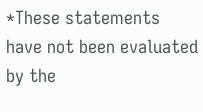*These statements have not been evaluated by the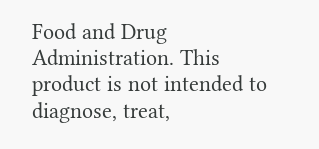Food and Drug Administration. This product is not intended to diagnose, treat,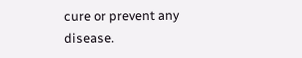cure or prevent any disease.